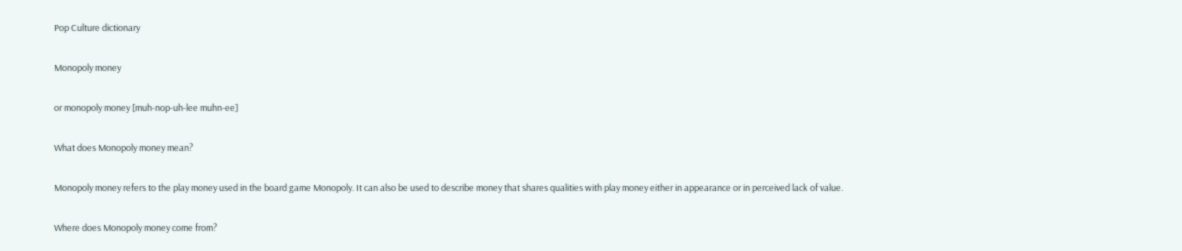Pop Culture dictionary

Monopoly money

or monopoly money [muh-nop-uh-lee muhn-ee]

What does Monopoly money mean?

Monopoly money refers to the play money used in the board game Monopoly. It can also be used to describe money that shares qualities with play money either in appearance or in perceived lack of value.

Where does Monopoly money come from?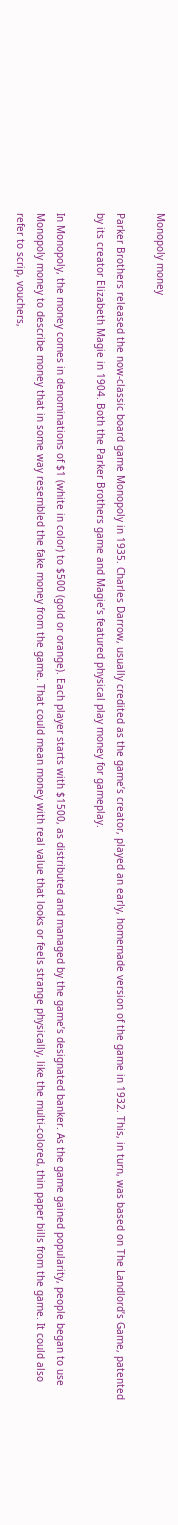Monopoly money

Parker Brothers released the now-classic board game Monopoly in 1935. Charles Darrow, usually credited as the game’s creator, played an early, homemade version of the game in 1932. This, in turn, was based on The Landlord’s Game, patented by its creator Elizabeth Magie in 1904. Both the Parker Brothers game and Magie’s featured physical play money for gameplay.

In Monopoly, the money comes in denominations of $1 (white in color) to $500 (gold or orange). Each player starts with $1500, as distributed and managed by the game’s designated banker. As the game gained popularity, people began to use Monopoly money to describe money that in some way resembled the fake money from the game. That could mean money with real value that looks or feels strange physically, like the multi-colored, thin paper bills from the game. It could also refer to scrip, vouchers,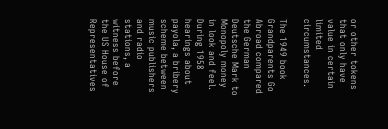or other tokens that only have value in certain limited circumstances.

The 1949 book Grandparents Go Abroad compared the German Deutsche Mark to Monopoly money in look and feel. During 1958 hearings about payola, a bribery scheme between music publishers and radio stations, a witness before the US House of Representatives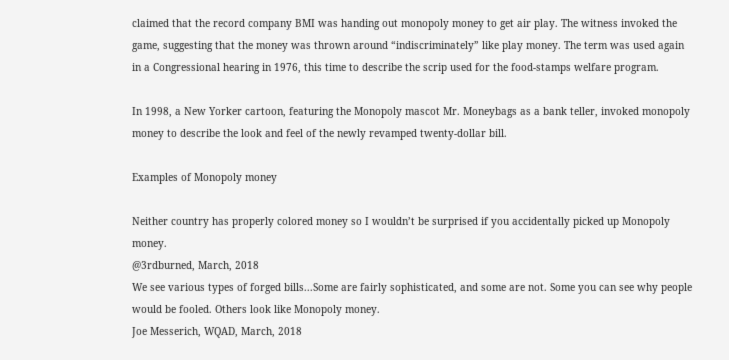claimed that the record company BMI was handing out monopoly money to get air play. The witness invoked the game, suggesting that the money was thrown around “indiscriminately” like play money. The term was used again in a Congressional hearing in 1976, this time to describe the scrip used for the food-stamps welfare program.

In 1998, a New Yorker cartoon, featuring the Monopoly mascot Mr. Moneybags as a bank teller, invoked monopoly money to describe the look and feel of the newly revamped twenty-dollar bill.

Examples of Monopoly money

Neither country has properly colored money so I wouldn’t be surprised if you accidentally picked up Monopoly money.
@3rdburned, March, 2018
We see various types of forged bills...Some are fairly sophisticated, and some are not. Some you can see why people would be fooled. Others look like Monopoly money.
Joe Messerich, WQAD, March, 2018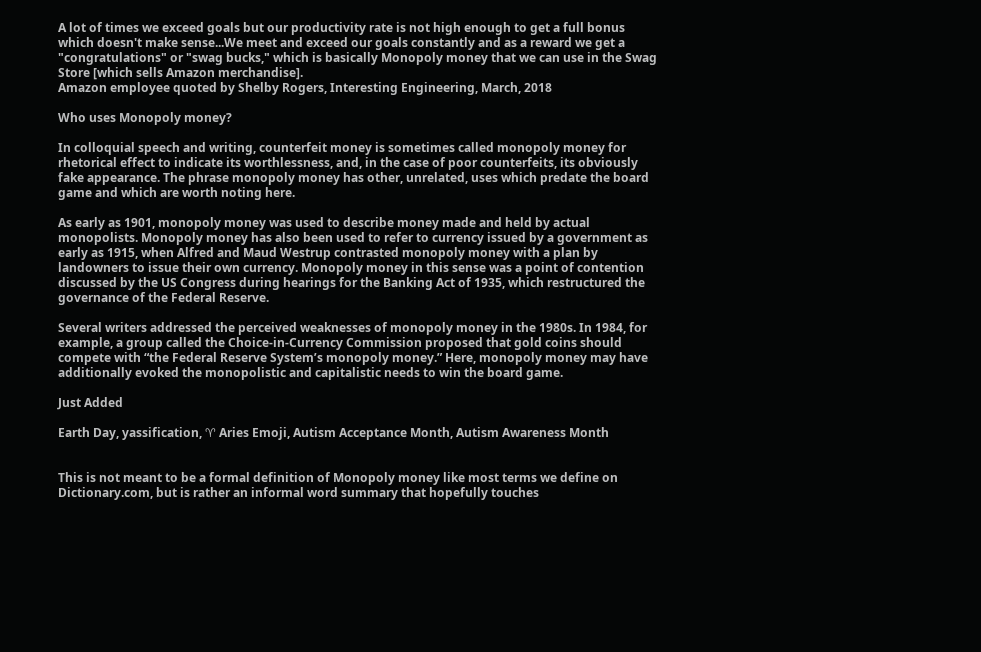A lot of times we exceed goals but our productivity rate is not high enough to get a full bonus which doesn't make sense...We meet and exceed our goals constantly and as a reward we get a "congratulations" or "swag bucks," which is basically Monopoly money that we can use in the Swag Store [which sells Amazon merchandise].
Amazon employee quoted by Shelby Rogers, Interesting Engineering, March, 2018

Who uses Monopoly money?

In colloquial speech and writing, counterfeit money is sometimes called monopoly money for rhetorical effect to indicate its worthlessness, and, in the case of poor counterfeits, its obviously fake appearance. The phrase monopoly money has other, unrelated, uses which predate the board game and which are worth noting here.

As early as 1901, monopoly money was used to describe money made and held by actual monopolists. Monopoly money has also been used to refer to currency issued by a government as early as 1915, when Alfred and Maud Westrup contrasted monopoly money with a plan by landowners to issue their own currency. Monopoly money in this sense was a point of contention discussed by the US Congress during hearings for the Banking Act of 1935, which restructured the governance of the Federal Reserve.

Several writers addressed the perceived weaknesses of monopoly money in the 1980s. In 1984, for example, a group called the Choice-in-Currency Commission proposed that gold coins should compete with “the Federal Reserve System’s monopoly money.” Here, monopoly money may have additionally evoked the monopolistic and capitalistic needs to win the board game.

Just Added

Earth Day, yassification, ♈ Aries Emoji, Autism Acceptance Month, Autism Awareness Month


This is not meant to be a formal definition of Monopoly money like most terms we define on Dictionary.com, but is rather an informal word summary that hopefully touches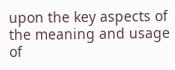upon the key aspects of the meaning and usage of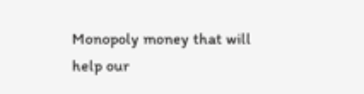Monopoly money that will help our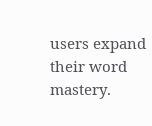users expand their word mastery.